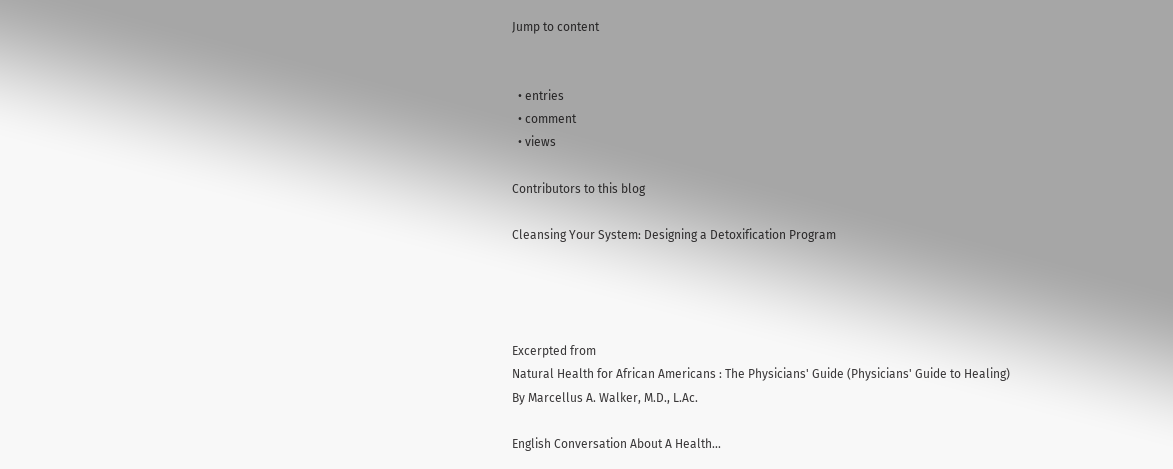Jump to content


  • entries
  • comment
  • views

Contributors to this blog

Cleansing Your System: Designing a Detoxification Program




Excerpted from
Natural Health for African Americans : The Physicians' Guide (Physicians' Guide to Healing)
By Marcellus A. Walker, M.D., L.Ac.

English Conversation About A Health...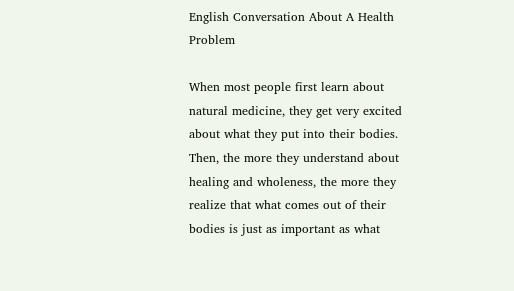English Conversation About A Health Problem

When most people first learn about natural medicine, they get very excited about what they put into their bodies. Then, the more they understand about healing and wholeness, the more they realize that what comes out of their bodies is just as important as what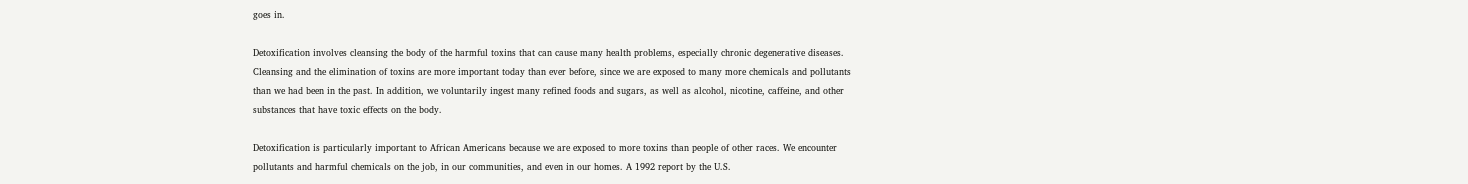goes in.

Detoxification involves cleansing the body of the harmful toxins that can cause many health problems, especially chronic degenerative diseases. Cleansing and the elimination of toxins are more important today than ever before, since we are exposed to many more chemicals and pollutants than we had been in the past. In addition, we voluntarily ingest many refined foods and sugars, as well as alcohol, nicotine, caffeine, and other substances that have toxic effects on the body.

Detoxification is particularly important to African Americans because we are exposed to more toxins than people of other races. We encounter pollutants and harmful chemicals on the job, in our communities, and even in our homes. A 1992 report by the U.S.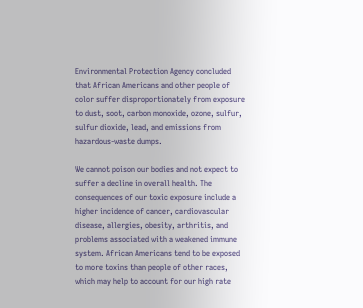Environmental Protection Agency concluded that African Americans and other people of color suffer disproportionately from exposure to dust, soot, carbon monoxide, ozone, sulfur, sulfur dioxide, lead, and emissions from hazardous-waste dumps.

We cannot poison our bodies and not expect to suffer a decline in overall health. The consequences of our toxic exposure include a higher incidence of cancer, cardiovascular disease, allergies, obesity, arthritis, and problems associated with a weakened immune system. African Americans tend to be exposed to more toxins than people of other races, which may help to account for our high rate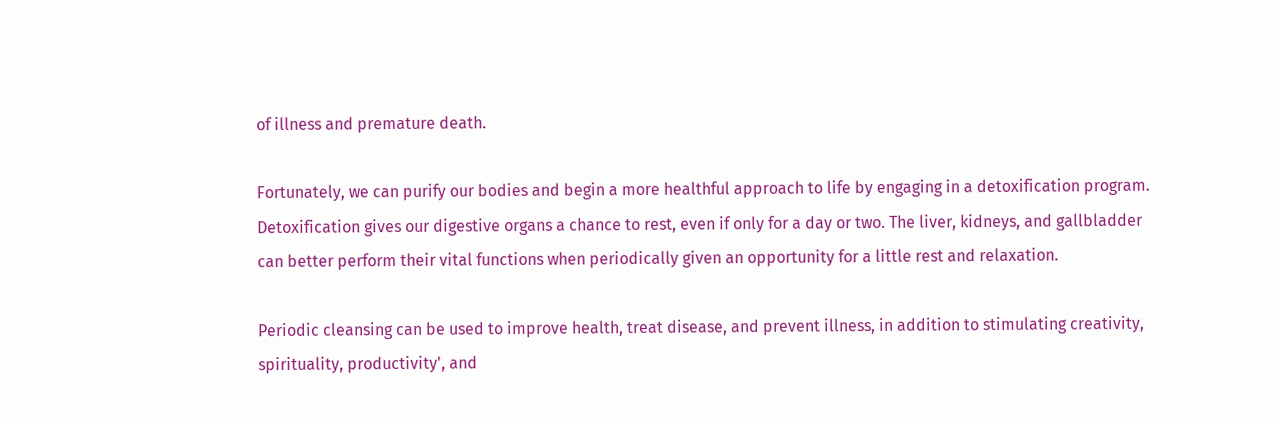of illness and premature death.

Fortunately, we can purify our bodies and begin a more healthful approach to life by engaging in a detoxification program. Detoxification gives our digestive organs a chance to rest, even if only for a day or two. The liver, kidneys, and gallbladder can better perform their vital functions when periodically given an opportunity for a little rest and relaxation.

Periodic cleansing can be used to improve health, treat disease, and prevent illness, in addition to stimulating creativity, spirituality, productivity', and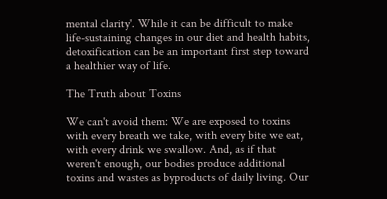mental clarity'. While it can be difficult to make life-sustaining changes in our diet and health habits, detoxification can be an important first step toward a healthier way of life.

The Truth about Toxins

We can't avoid them: We are exposed to toxins with every breath we take, with every bite we eat, with every drink we swallow. And, as if that weren't enough, our bodies produce additional toxins and wastes as byproducts of daily living. Our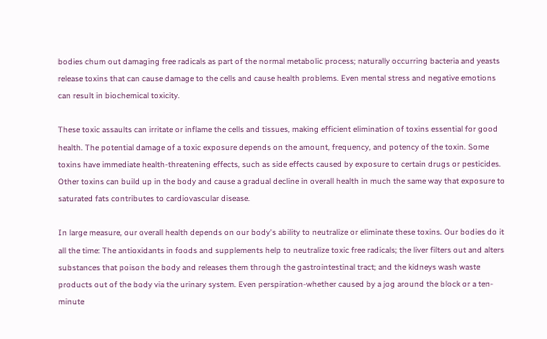bodies chum out damaging free radicals as part of the normal metabolic process; naturally occurring bacteria and yeasts release toxins that can cause damage to the cells and cause health problems. Even mental stress and negative emotions can result in biochemical toxicity.

These toxic assaults can irritate or inflame the cells and tissues, making efficient elimination of toxins essential for good health. The potential damage of a toxic exposure depends on the amount, frequency, and potency of the toxin. Some toxins have immediate health-threatening effects, such as side effects caused by exposure to certain drugs or pesticides. Other toxins can build up in the body and cause a gradual decline in overall health in much the same way that exposure to saturated fats contributes to cardiovascular disease.

In large measure, our overall health depends on our body's ability to neutralize or eliminate these toxins. Our bodies do it all the time: The antioxidants in foods and supplements help to neutralize toxic free radicals; the liver filters out and alters substances that poison the body and releases them through the gastrointestinal tract; and the kidneys wash waste products out of the body via the urinary system. Even perspiration-whether caused by a jog around the block or a ten-minute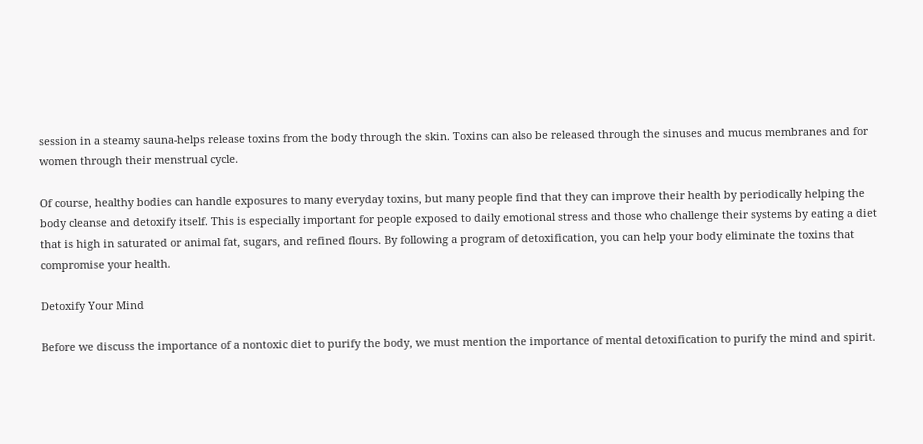session in a steamy sauna-helps release toxins from the body through the skin. Toxins can also be released through the sinuses and mucus membranes and for women through their menstrual cycle.

Of course, healthy bodies can handle exposures to many everyday toxins, but many people find that they can improve their health by periodically helping the body cleanse and detoxify itself. This is especially important for people exposed to daily emotional stress and those who challenge their systems by eating a diet that is high in saturated or animal fat, sugars, and refined flours. By following a program of detoxification, you can help your body eliminate the toxins that compromise your health.

Detoxify Your Mind

Before we discuss the importance of a nontoxic diet to purify the body, we must mention the importance of mental detoxification to purify the mind and spirit.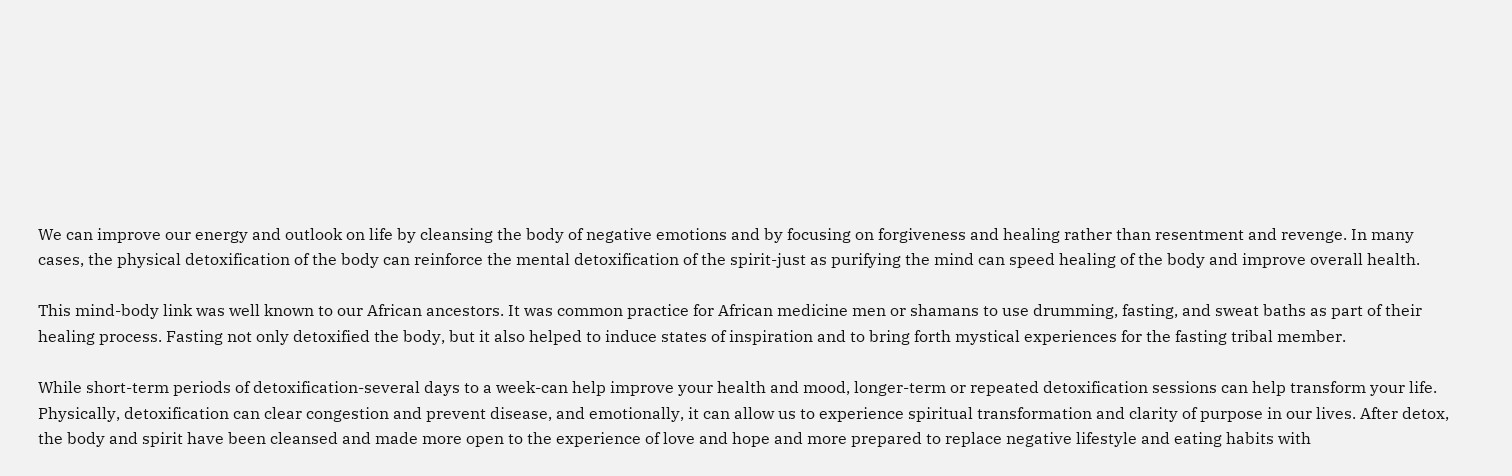We can improve our energy and outlook on life by cleansing the body of negative emotions and by focusing on forgiveness and healing rather than resentment and revenge. In many cases, the physical detoxification of the body can reinforce the mental detoxification of the spirit-just as purifying the mind can speed healing of the body and improve overall health.

This mind-body link was well known to our African ancestors. It was common practice for African medicine men or shamans to use drumming, fasting, and sweat baths as part of their healing process. Fasting not only detoxified the body, but it also helped to induce states of inspiration and to bring forth mystical experiences for the fasting tribal member.

While short-term periods of detoxification-several days to a week-can help improve your health and mood, longer-term or repeated detoxification sessions can help transform your life. Physically, detoxification can clear congestion and prevent disease, and emotionally, it can allow us to experience spiritual transformation and clarity of purpose in our lives. After detox, the body and spirit have been cleansed and made more open to the experience of love and hope and more prepared to replace negative lifestyle and eating habits with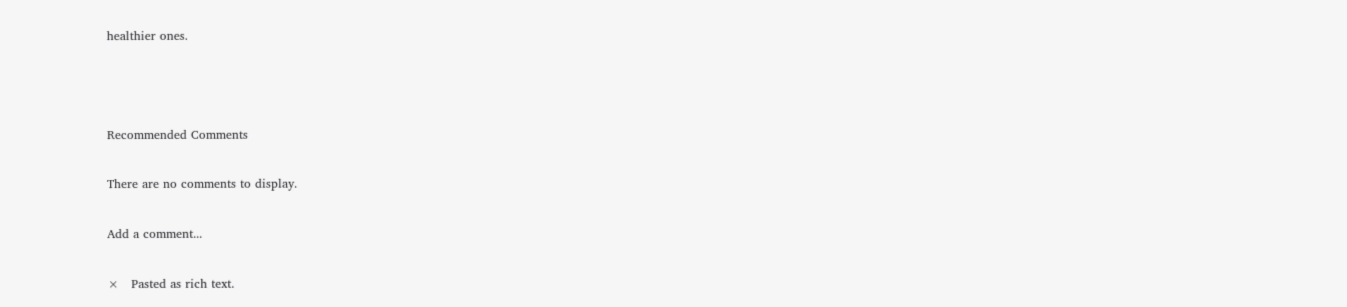healthier ones.



Recommended Comments

There are no comments to display.

Add a comment...

×   Pasted as rich text.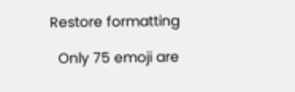Restore formatting

  Only 75 emoji are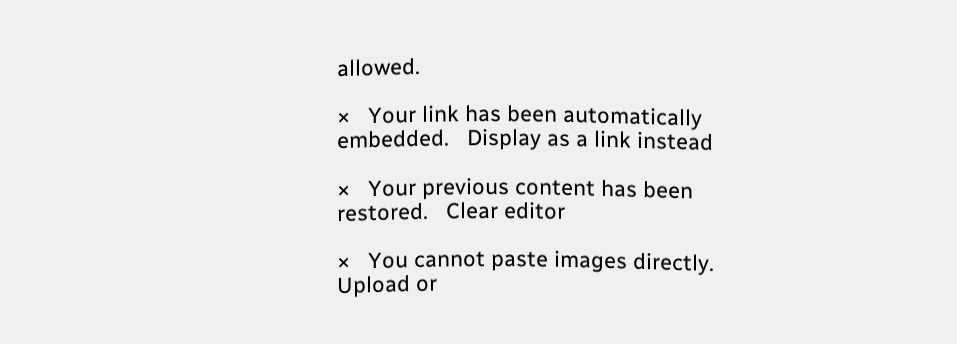allowed.

×   Your link has been automatically embedded.   Display as a link instead

×   Your previous content has been restored.   Clear editor

×   You cannot paste images directly. Upload or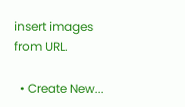insert images from URL.

  • Create New...